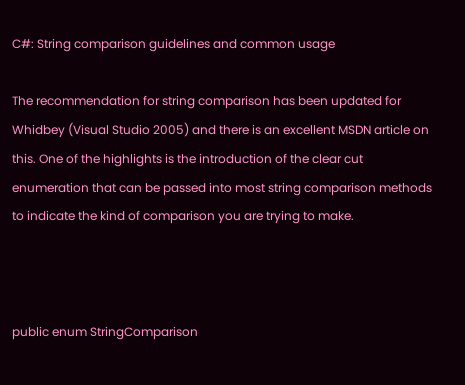C#: String comparison guidelines and common usage

The recommendation for string comparison has been updated for Whidbey (Visual Studio 2005) and there is an excellent MSDN article on this. One of the highlights is the introduction of the clear cut enumeration that can be passed into most string comparison methods to indicate the kind of comparison you are trying to make.



public enum StringComparison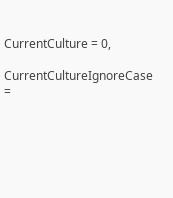CurrentCulture = 0,

CurrentCultureIgnoreCase =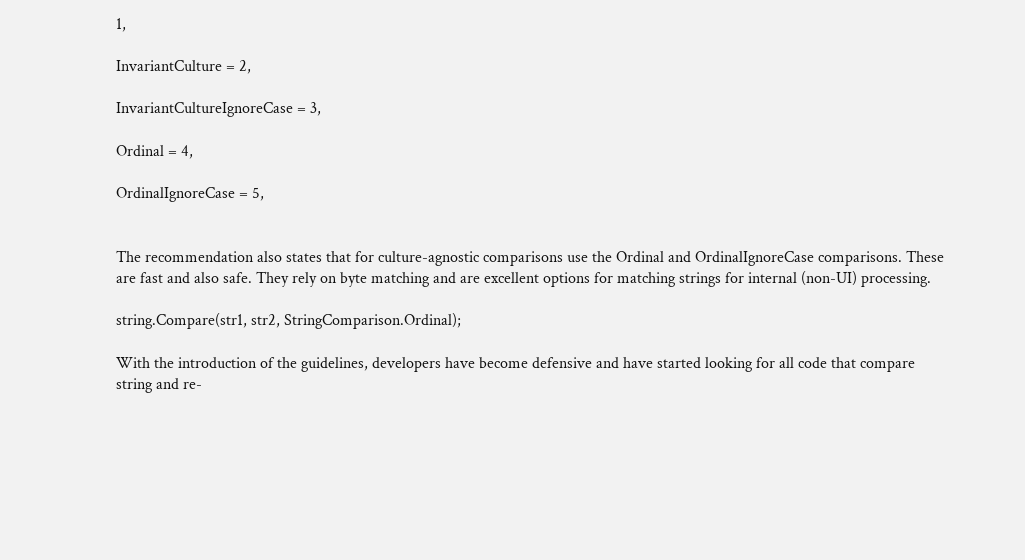1,

InvariantCulture = 2,

InvariantCultureIgnoreCase = 3,

Ordinal = 4,

OrdinalIgnoreCase = 5,


The recommendation also states that for culture-agnostic comparisons use the Ordinal and OrdinalIgnoreCase comparisons. These are fast and also safe. They rely on byte matching and are excellent options for matching strings for internal (non-UI) processing.

string.Compare(str1, str2, StringComparison.Ordinal);

With the introduction of the guidelines, developers have become defensive and have started looking for all code that compare string and re-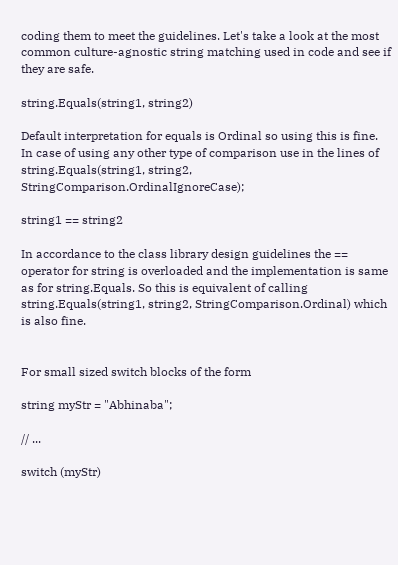coding them to meet the guidelines. Let's take a look at the most common culture-agnostic string matching used in code and see if they are safe.

string.Equals(string1, string2)

Default interpretation for equals is Ordinal so using this is fine. In case of using any other type of comparison use in the lines of
string.Equals(string1, string2, StringComparison.OrdinalIgnoreCase);

string1 == string2

In accordance to the class library design guidelines the == operator for string is overloaded and the implementation is same as for string.Equals. So this is equivalent of calling string.Equals(string1, string2, StringComparison.Ordinal) which is also fine.


For small sized switch blocks of the form

string myStr = "Abhinaba";

// ...

switch (myStr)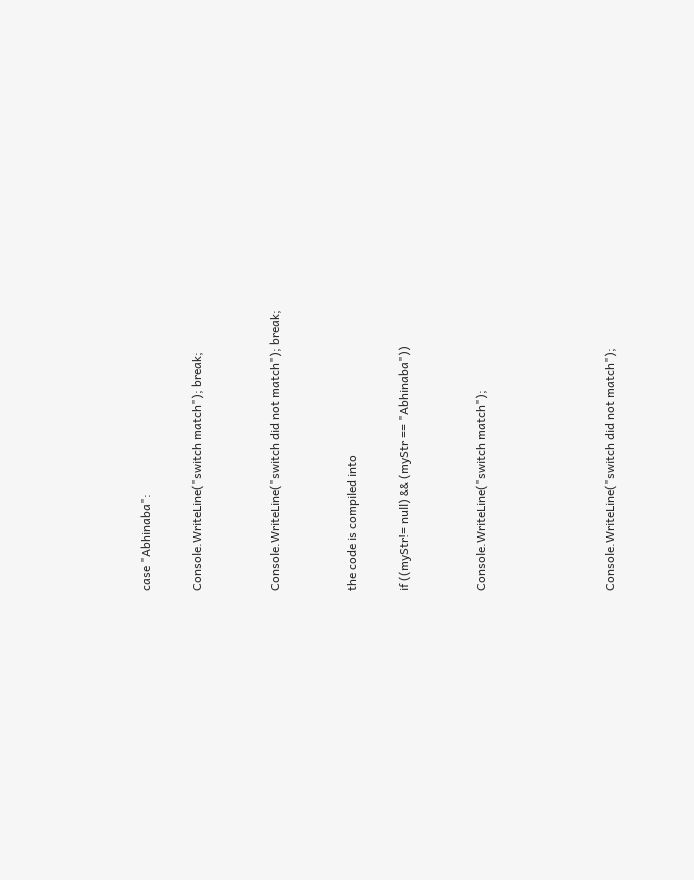case "Abhinaba":

Console.WriteLine("switch match"); break;


Console.WriteLine("switch did not match"); break;


the code is compiled into

if ((myStr!= null) && (myStr == "Abhinaba"))


Console.WriteLine("switch match");




Console.WriteLine("switch did not match");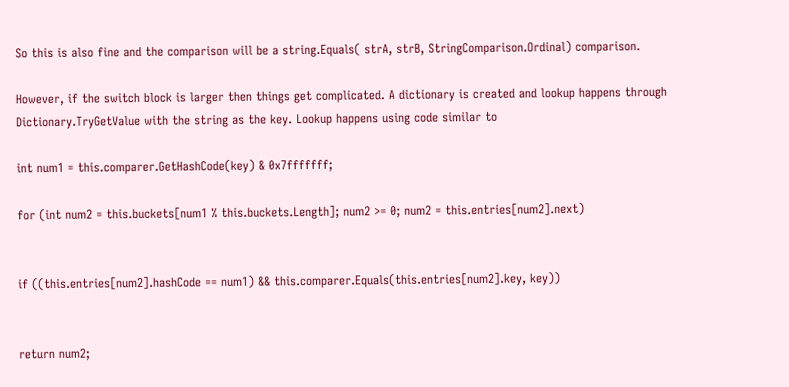So this is also fine and the comparison will be a string.Equals( strA, strB, StringComparison.Ordinal) comparison.

However, if the switch block is larger then things get complicated. A dictionary is created and lookup happens through Dictionary.TryGetValue with the string as the key. Lookup happens using code similar to

int num1 = this.comparer.GetHashCode(key) & 0x7fffffff;

for (int num2 = this.buckets[num1 % this.buckets.Length]; num2 >= 0; num2 = this.entries[num2].next)


if ((this.entries[num2].hashCode == num1) && this.comparer.Equals(this.entries[num2].key, key))


return num2;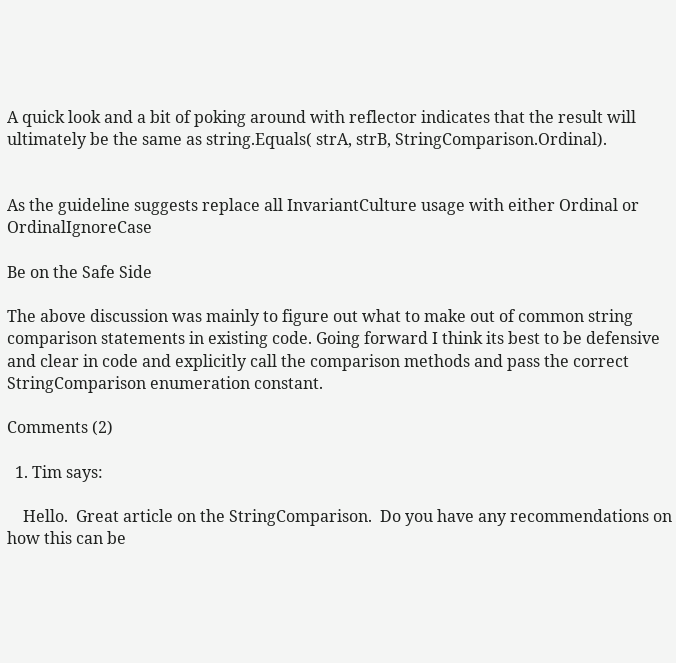A quick look and a bit of poking around with reflector indicates that the result will ultimately be the same as string.Equals( strA, strB, StringComparison.Ordinal).


As the guideline suggests replace all InvariantCulture usage with either Ordinal or OrdinalIgnoreCase

Be on the Safe Side

The above discussion was mainly to figure out what to make out of common string comparison statements in existing code. Going forward I think its best to be defensive and clear in code and explicitly call the comparison methods and pass the correct StringComparison enumeration constant.

Comments (2)

  1. Tim says:

    Hello.  Great article on the StringComparison.  Do you have any recommendations on how this can be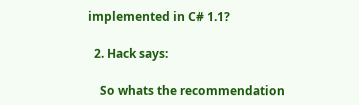implemented in C# 1.1?

  2. Hack says:

    So whats the recommendation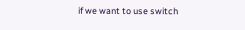if we want to use switch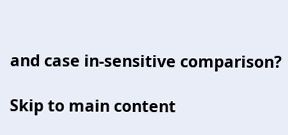and case in-sensitive comparison?

Skip to main content